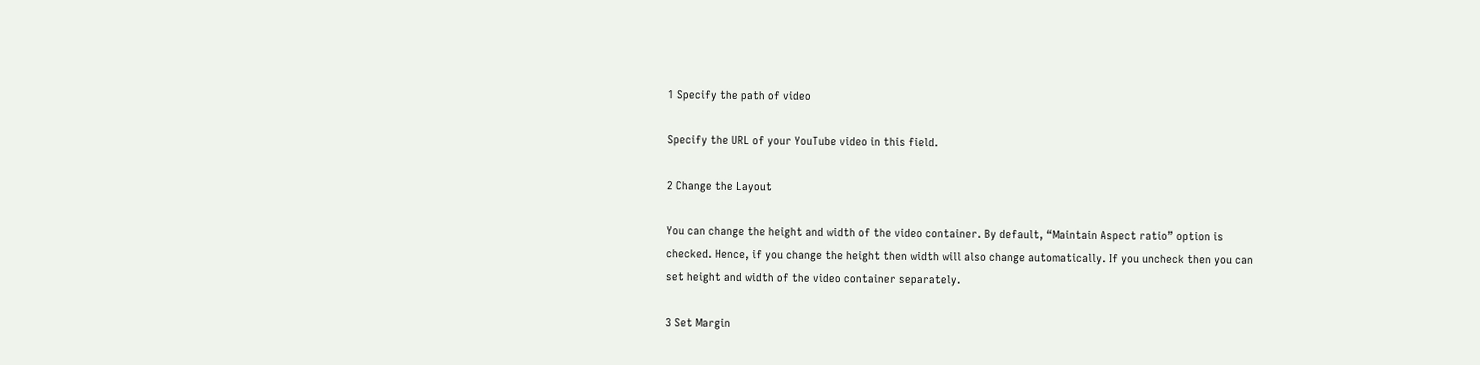1 Specify the path of video

Specify the URL of your YouTube video in this field.

2 Change the Layout

You can change the height and width of the video container. By default, “Maintain Aspect ratio” option is checked. Hence, if you change the height then width will also change automatically. If you uncheck then you can set height and width of the video container separately.

3 Set Margin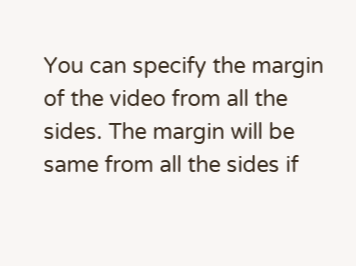You can specify the margin of the video from all the sides. The margin will be same from all the sides if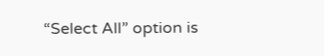“Select All” option is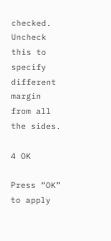checked. Uncheck this to specify different margin from all the sides.

4 OK

Press “OK” to apply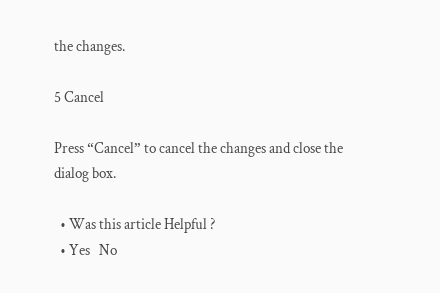the changes.

5 Cancel

Press “Cancel” to cancel the changes and close the dialog box.

  • Was this article Helpful ?
  • Yes   No